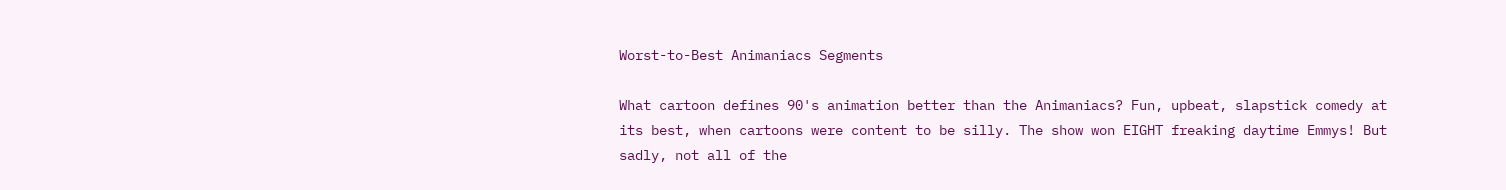Worst-to-Best Animaniacs Segments

What cartoon defines 90's animation better than the Animaniacs? Fun, upbeat, slapstick comedy at its best, when cartoons were content to be silly. The show won EIGHT freaking daytime Emmys! But sadly, not all of the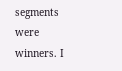segments were winners. I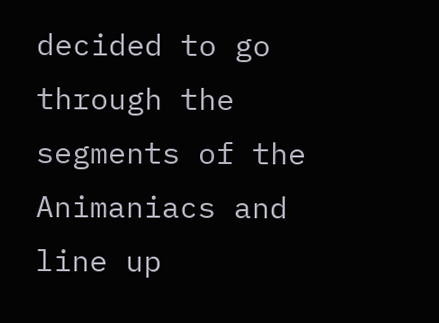decided to go through the segments of the Animaniacs and line up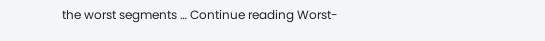the worst segments … Continue reading Worst-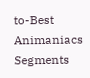to-Best Animaniacs Segments